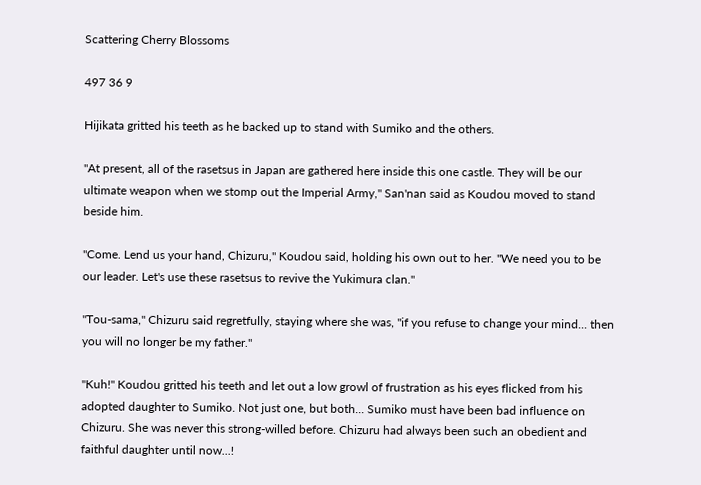Scattering Cherry Blossoms

497 36 9

Hijikata gritted his teeth as he backed up to stand with Sumiko and the others.

"At present, all of the rasetsus in Japan are gathered here inside this one castle. They will be our ultimate weapon when we stomp out the Imperial Army," San'nan said as Koudou moved to stand beside him.

"Come. Lend us your hand, Chizuru," Koudou said, holding his own out to her. "We need you to be our leader. Let's use these rasetsus to revive the Yukimura clan."

"Tou-sama," Chizuru said regretfully, staying where she was, "if you refuse to change your mind... then you will no longer be my father."

"Kuh!" Koudou gritted his teeth and let out a low growl of frustration as his eyes flicked from his adopted daughter to Sumiko. Not just one, but both... Sumiko must have been bad influence on Chizuru. She was never this strong-willed before. Chizuru had always been such an obedient and faithful daughter until now...!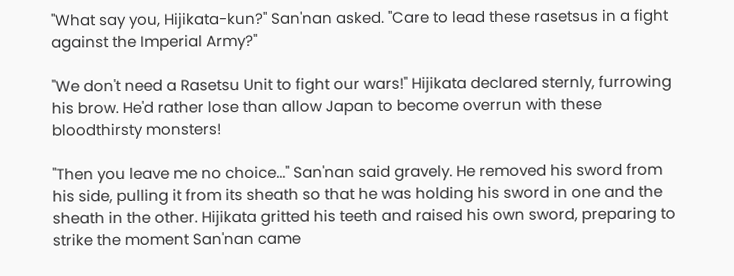"What say you, Hijikata-kun?" San'nan asked. "Care to lead these rasetsus in a fight against the Imperial Army?"

"We don't need a Rasetsu Unit to fight our wars!" Hijikata declared sternly, furrowing his brow. He'd rather lose than allow Japan to become overrun with these bloodthirsty monsters!

"Then you leave me no choice..." San'nan said gravely. He removed his sword from his side, pulling it from its sheath so that he was holding his sword in one and the sheath in the other. Hijikata gritted his teeth and raised his own sword, preparing to strike the moment San'nan came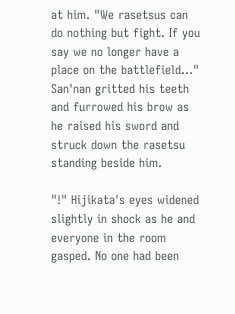at him. "We rasetsus can do nothing but fight. If you say we no longer have a place on the battlefield..." San'nan gritted his teeth and furrowed his brow as he raised his sword and struck down the rasetsu standing beside him.

"!" Hijikata's eyes widened slightly in shock as he and everyone in the room gasped. No one had been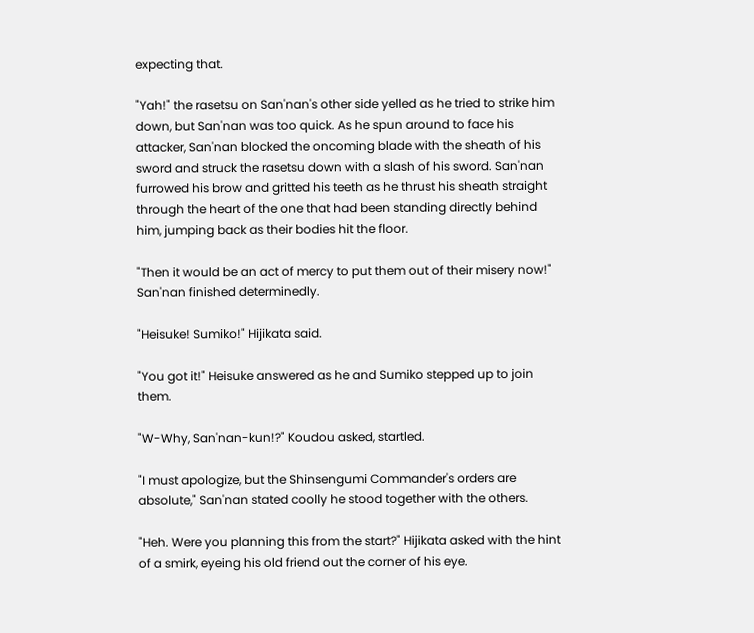expecting that.

"Yah!" the rasetsu on San'nan's other side yelled as he tried to strike him down, but San'nan was too quick. As he spun around to face his attacker, San'nan blocked the oncoming blade with the sheath of his sword and struck the rasetsu down with a slash of his sword. San'nan furrowed his brow and gritted his teeth as he thrust his sheath straight through the heart of the one that had been standing directly behind him, jumping back as their bodies hit the floor.

"Then it would be an act of mercy to put them out of their misery now!" San'nan finished determinedly.

"Heisuke! Sumiko!" Hijikata said.

"You got it!" Heisuke answered as he and Sumiko stepped up to join them.

"W-Why, San'nan-kun!?" Koudou asked, startled.

"I must apologize, but the Shinsengumi Commander's orders are absolute," San'nan stated coolly he stood together with the others.

"Heh. Were you planning this from the start?" Hijikata asked with the hint of a smirk, eyeing his old friend out the corner of his eye.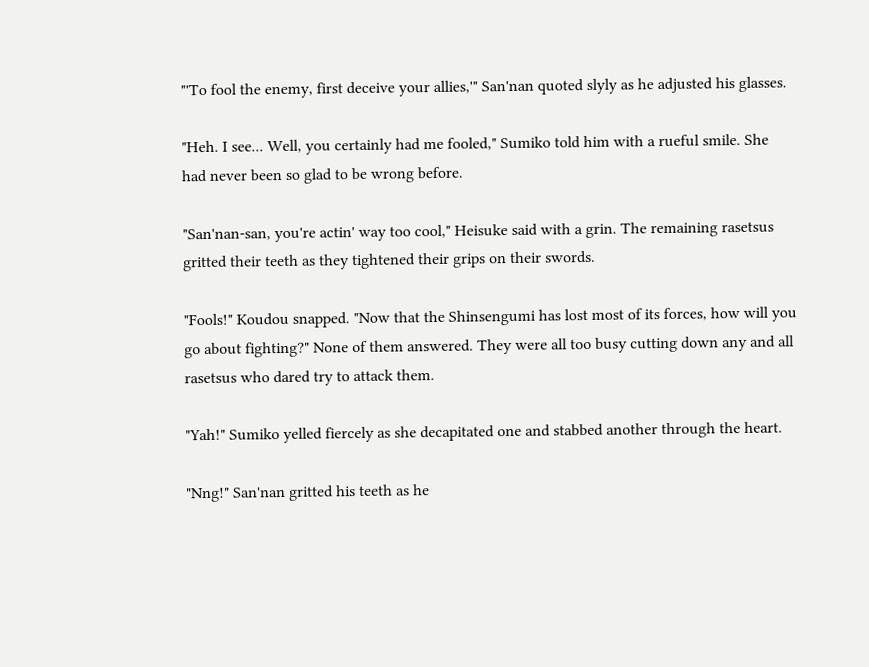"'To fool the enemy, first deceive your allies,'" San'nan quoted slyly as he adjusted his glasses.

"Heh. I see... Well, you certainly had me fooled," Sumiko told him with a rueful smile. She had never been so glad to be wrong before.

"San'nan-san, you're actin' way too cool," Heisuke said with a grin. The remaining rasetsus gritted their teeth as they tightened their grips on their swords.

"Fools!" Koudou snapped. "Now that the Shinsengumi has lost most of its forces, how will you go about fighting?" None of them answered. They were all too busy cutting down any and all rasetsus who dared try to attack them.

"Yah!" Sumiko yelled fiercely as she decapitated one and stabbed another through the heart.

"Nng!" San'nan gritted his teeth as he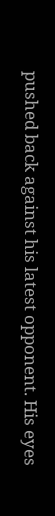pushed back against his latest opponent. His eyes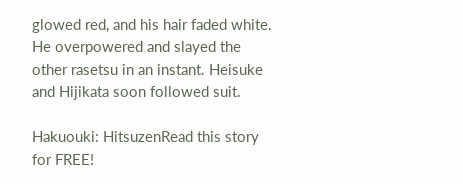glowed red, and his hair faded white. He overpowered and slayed the other rasetsu in an instant. Heisuke and Hijikata soon followed suit.

Hakuouki: HitsuzenRead this story for FREE!